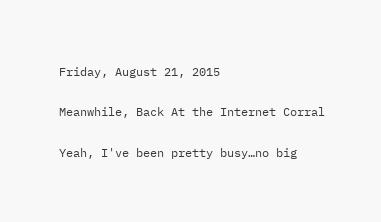Friday, August 21, 2015

Meanwhile, Back At the Internet Corral

Yeah, I've been pretty busy…no big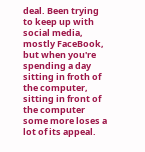deal. Been trying to keep up with social media, mostly FaceBook, but when you're spending a day sitting in froth of the computer, sitting in front of the computer some more loses a lot of its appeal.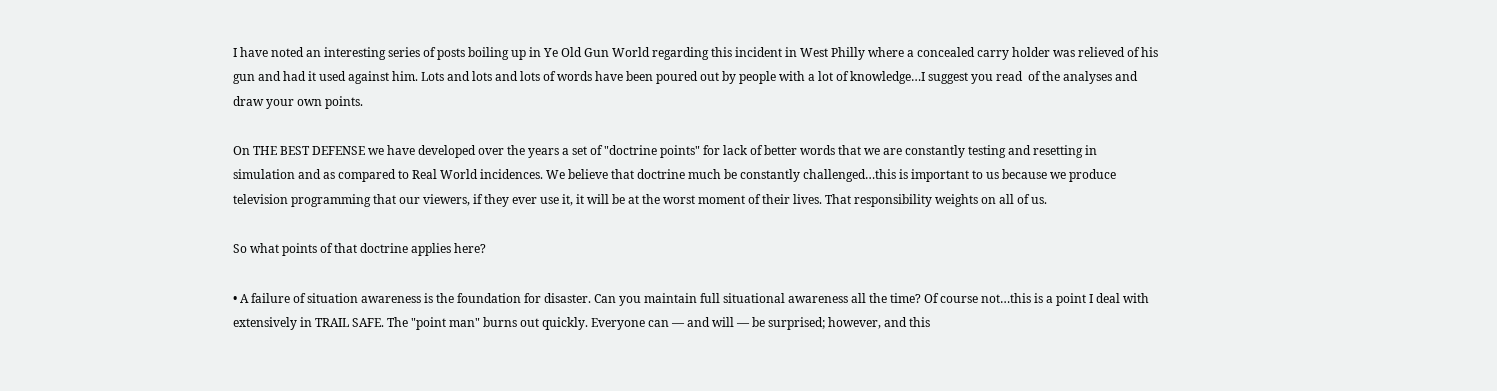I have noted an interesting series of posts boiling up in Ye Old Gun World regarding this incident in West Philly where a concealed carry holder was relieved of his gun and had it used against him. Lots and lots and lots of words have been poured out by people with a lot of knowledge…I suggest you read  of the analyses and draw your own points.

On THE BEST DEFENSE we have developed over the years a set of "doctrine points" for lack of better words that we are constantly testing and resetting in simulation and as compared to Real World incidences. We believe that doctrine much be constantly challenged…this is important to us because we produce television programming that our viewers, if they ever use it, it will be at the worst moment of their lives. That responsibility weights on all of us.

So what points of that doctrine applies here?

• A failure of situation awareness is the foundation for disaster. Can you maintain full situational awareness all the time? Of course not…this is a point I deal with extensively in TRAIL SAFE. The "point man" burns out quickly. Everyone can — and will — be surprised; however, and this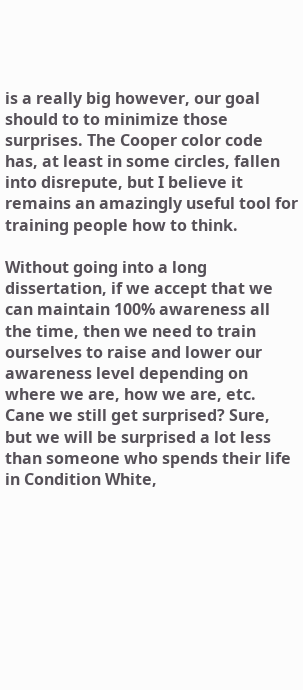is a really big however, our goal should to to minimize those surprises. The Cooper color code has, at least in some circles, fallen into disrepute, but I believe it remains an amazingly useful tool for training people how to think.

Without going into a long dissertation, if we accept that we can maintain 100% awareness all the time, then we need to train ourselves to raise and lower our awareness level depending on where we are, how we are, etc. Cane we still get surprised? Sure, but we will be surprised a lot less than someone who spends their life in Condition White,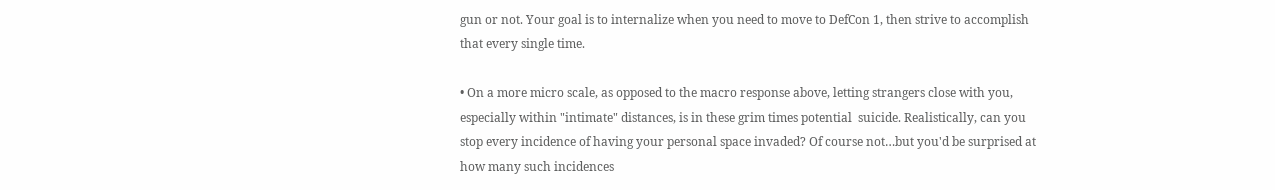gun or not. Your goal is to internalize when you need to move to DefCon 1, then strive to accomplish that every single time.

• On a more micro scale, as opposed to the macro response above, letting strangers close with you, especially within "intimate" distances, is in these grim times potential  suicide. Realistically, can you stop every incidence of having your personal space invaded? Of course not…but you'd be surprised at how many such incidences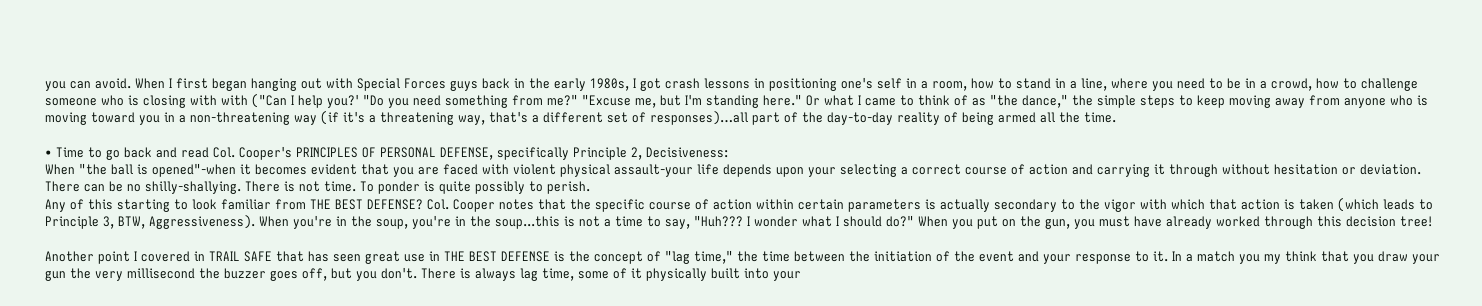you can avoid. When I first began hanging out with Special Forces guys back in the early 1980s, I got crash lessons in positioning one's self in a room, how to stand in a line, where you need to be in a crowd, how to challenge someone who is closing with with ("Can I help you?' "Do you need something from me?" "Excuse me, but I'm standing here." Or what I came to think of as "the dance," the simple steps to keep moving away from anyone who is moving toward you in a non-threatening way (if it's a threatening way, that's a different set of responses)…all part of the day-to-day reality of being armed all the time.

• Time to go back and read Col. Cooper's PRINCIPLES OF PERSONAL DEFENSE, specifically Principle 2, Decisiveness:
When "the ball is opened"-when it becomes evident that you are faced with violent physical assault-your life depends upon your selecting a correct course of action and carrying it through without hesitation or deviation. There can be no shilly-shallying. There is not time. To ponder is quite possibly to perish.
Any of this starting to look familiar from THE BEST DEFENSE? Col. Cooper notes that the specific course of action within certain parameters is actually secondary to the vigor with which that action is taken (which leads to Principle 3, BTW, Aggressiveness). When you're in the soup, you're in the soup...this is not a time to say, "Huh??? I wonder what I should do?" When you put on the gun, you must have already worked through this decision tree!

Another point I covered in TRAIL SAFE that has seen great use in THE BEST DEFENSE is the concept of "lag time," the time between the initiation of the event and your response to it. In a match you my think that you draw your gun the very millisecond the buzzer goes off, but you don't. There is always lag time, some of it physically built into your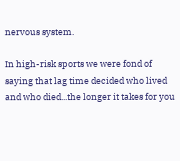nervous system.

In high-risk sports we were fond of saying that lag time decided who lived and who died...the longer it takes for you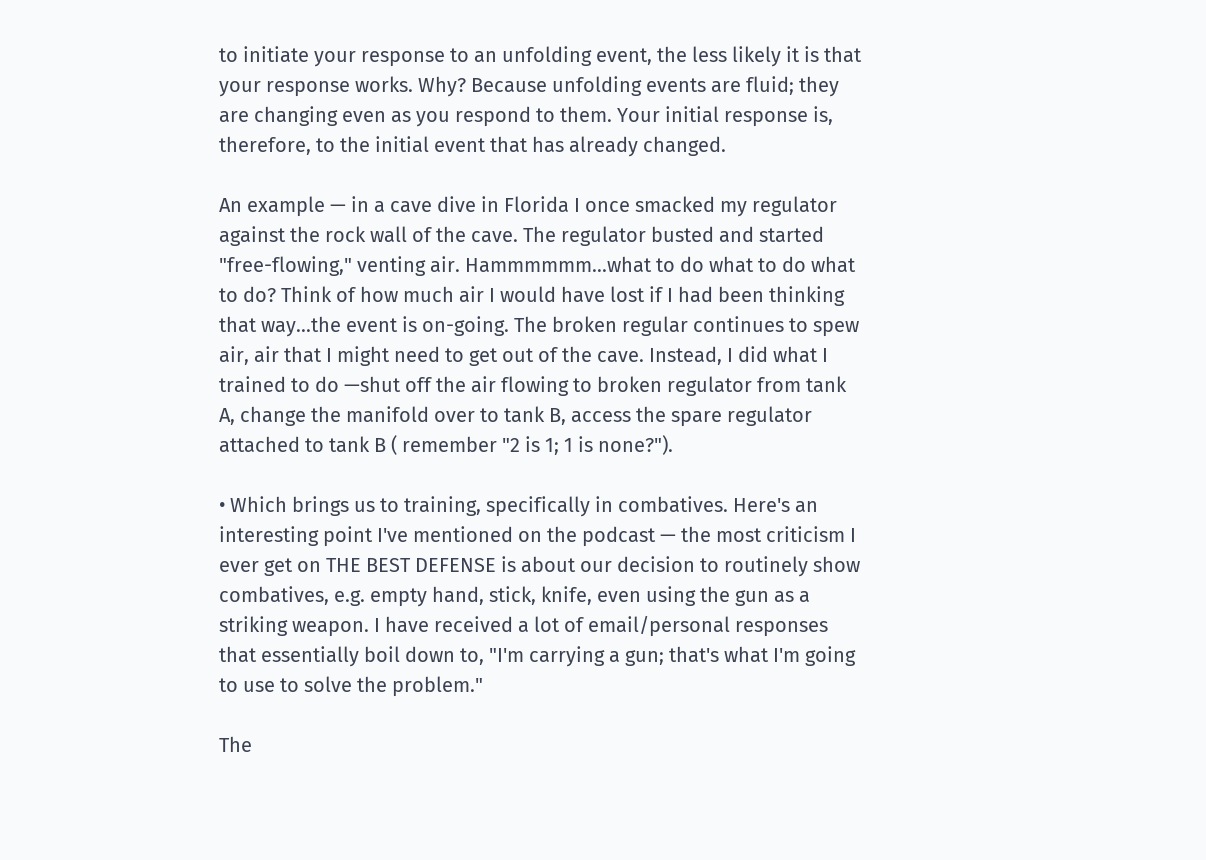to initiate your response to an unfolding event, the less likely it is that your response works. Why? Because unfolding events are fluid; they are changing even as you respond to them. Your initial response is, therefore, to the initial event that has already changed.

An example — in a cave dive in Florida I once smacked my regulator against the rock wall of the cave. The regulator busted and started "free-flowing," venting air. Hammmmmm...what to do what to do what to do? Think of how much air I would have lost if I had been thinking that way...the event is on-going. The broken regular continues to spew air, air that I might need to get out of the cave. Instead, I did what I trained to do —shut off the air flowing to broken regulator from tank A, change the manifold over to tank B, access the spare regulator attached to tank B ( remember "2 is 1; 1 is none?").

• Which brings us to training, specifically in combatives. Here's an interesting point I've mentioned on the podcast — the most criticism I ever get on THE BEST DEFENSE is about our decision to routinely show combatives, e.g. empty hand, stick, knife, even using the gun as a striking weapon. I have received a lot of email/personal responses that essentially boil down to, "I'm carrying a gun; that's what I'm going to use to solve the problem."

The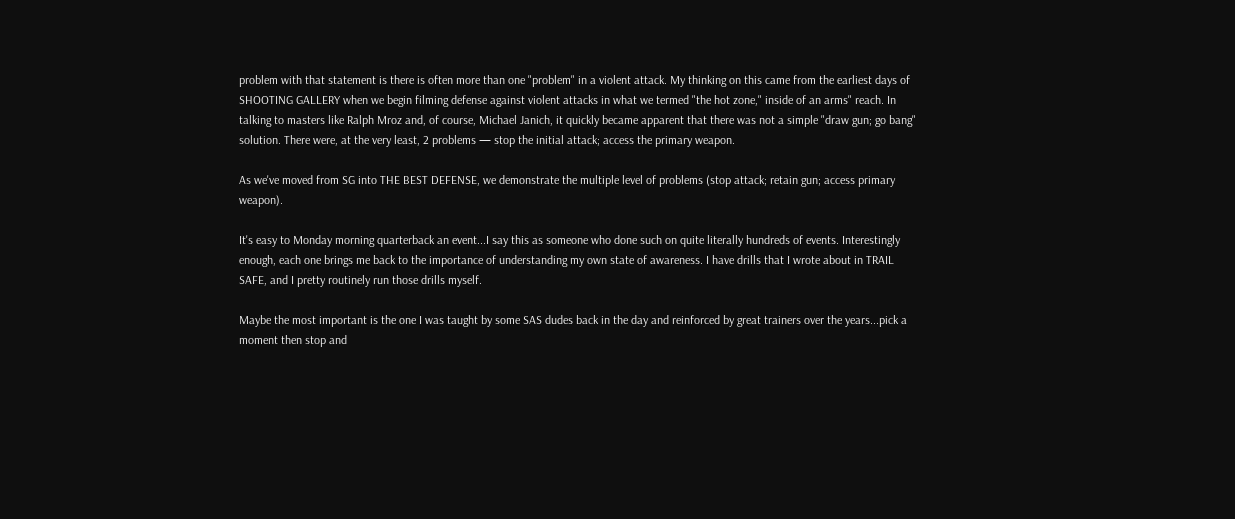problem with that statement is there is often more than one "problem" in a violent attack. My thinking on this came from the earliest days of SHOOTING GALLERY when we begin filming defense against violent attacks in what we termed "the hot zone," inside of an arms" reach. In talking to masters like Ralph Mroz and, of course, Michael Janich, it quickly became apparent that there was not a simple "draw gun; go bang" solution. There were, at the very least, 2 problems — stop the initial attack; access the primary weapon.

As we've moved from SG into THE BEST DEFENSE, we demonstrate the multiple level of problems (stop attack; retain gun; access primary weapon).

It's easy to Monday morning quarterback an event...I say this as someone who done such on quite literally hundreds of events. Interestingly enough, each one brings me back to the importance of understanding my own state of awareness. I have drills that I wrote about in TRAIL SAFE, and I pretty routinely run those drills myself.

Maybe the most important is the one I was taught by some SAS dudes back in the day and reinforced by great trainers over the years...pick a moment then stop and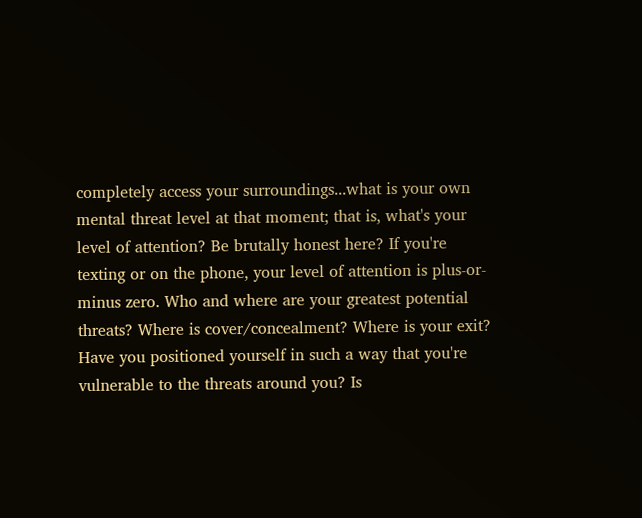completely access your surroundings...what is your own mental threat level at that moment; that is, what's your level of attention? Be brutally honest here? If you're texting or on the phone, your level of attention is plus-or-minus zero. Who and where are your greatest potential threats? Where is cover/concealment? Where is your exit? Have you positioned yourself in such a way that you're vulnerable to the threats around you? Is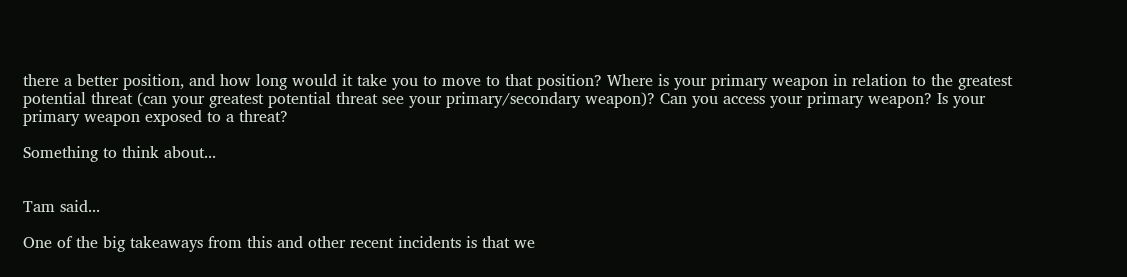there a better position, and how long would it take you to move to that position? Where is your primary weapon in relation to the greatest potential threat (can your greatest potential threat see your primary/secondary weapon)? Can you access your primary weapon? Is your primary weapon exposed to a threat?

Something to think about...


Tam said...

One of the big takeaways from this and other recent incidents is that we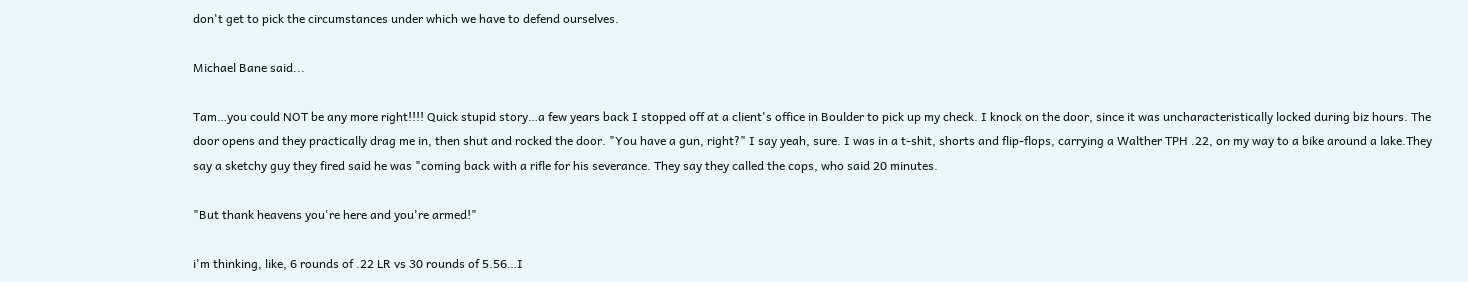don't get to pick the circumstances under which we have to defend ourselves.

Michael Bane said...

Tam…you could NOT be any more right!!!! Quick stupid story…a few years back I stopped off at a client's office in Boulder to pick up my check. I knock on the door, since it was uncharacteristically locked during biz hours. The door opens and they practically drag me in, then shut and rocked the door. "You have a gun, right?" I say yeah, sure. I was in a t-shit, shorts and flip-flops, carrying a Walther TPH .22, on my way to a bike around a lake.They say a sketchy guy they fired said he was "coming back with a rifle for his severance. They say they called the cops, who said 20 minutes.

"But thank heavens you're here and you're armed!"

i'm thinking, like, 6 rounds of .22 LR vs 30 rounds of 5.56…I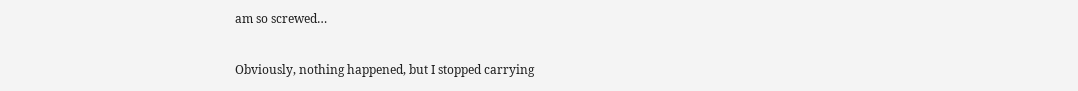am so screwed…

Obviously, nothing happened, but I stopped carrying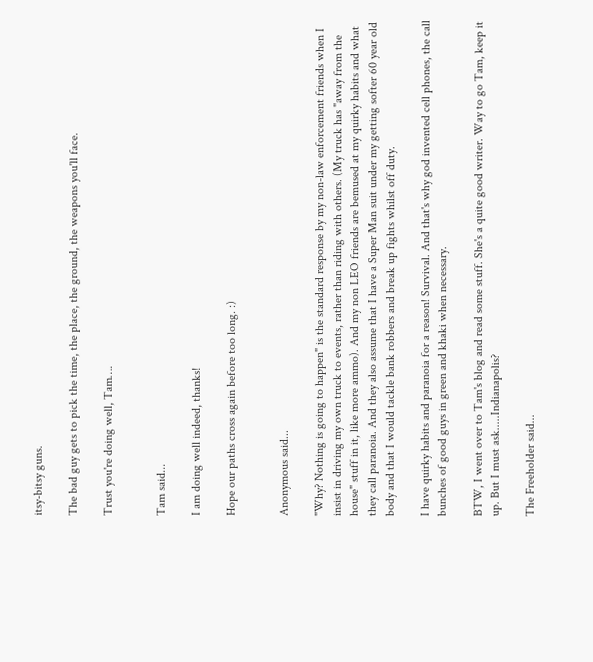itsy-bitsy guns.

The bad guy gets to pick the time, the place, the ground, the weapons you'll face.

Trust you're doing well, Tam….


Tam said...

I am doing well indeed, thanks!

Hope our paths cross again before too long. :)


Anonymous said...

"Why? Nothing is going to happen" is the standard response by my non-law enforcement friends when I insist in driving my own truck to events, rather than riding with others. (My truck has "away from the house" stuff in it, like more ammo). And my non LEO friends are bemused at my quirky habits and what they call paranoia. And they also assume that I have a Super Man suit under my getting softer 60 year old body and that I would tackle bank robbers and break up fights whilst off duty.

I have quirky habits and paranoia for a reason! Survival. And that's why god invented cell phones, the call bunches of good guys in green and khaki when necessary.

BTW, I went over to Tam's blog and read some stuff. She's a quite good writer. Way to go Tam, keep it up. But I must ask.....Indianapolis?

The Freeholder said...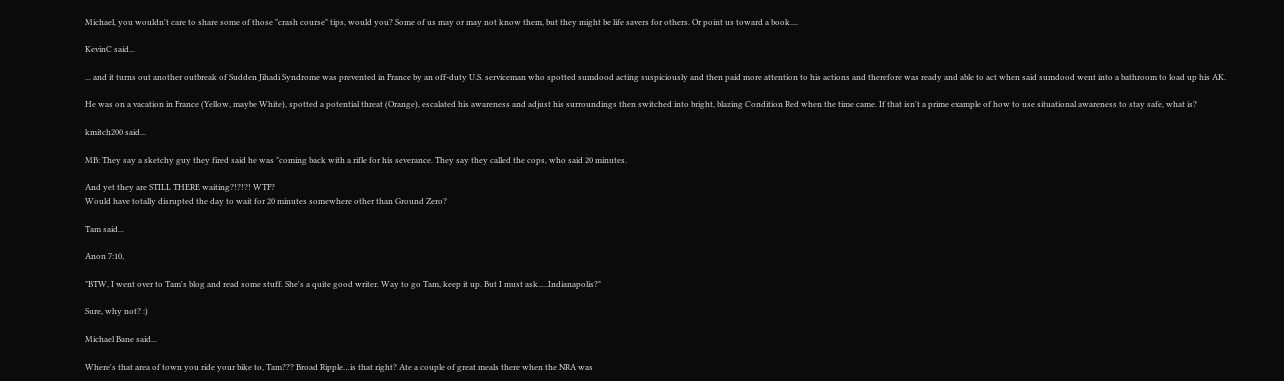Michael, you wouldn't care to share some of those "crash course" tips, would you? Some of us may or may not know them, but they might be life savers for others. Or point us toward a book....

KevinC said...

... and it turns out another outbreak of Sudden Jihadi Syndrome was prevented in France by an off-duty U.S. serviceman who spotted sumdood acting suspiciously and then paid more attention to his actions and therefore was ready and able to act when said sumdood went into a bathroom to load up his AK.

He was on a vacation in France (Yellow, maybe White), spotted a potential threat (Orange), escalated his awareness and adjust his surroundings then switched into bright, blazing Condition Red when the time came. If that isn't a prime example of how to use situational awareness to stay safe, what is?

kmitch200 said...

MB: They say a sketchy guy they fired said he was "coming back with a rifle for his severance. They say they called the cops, who said 20 minutes.

And yet they are STILL THERE waiting?!?!?! WTF?
Would have totally disrupted the day to wait for 20 minutes somewhere other than Ground Zero?

Tam said...

Anon 7:10,

"BTW, I went over to Tam's blog and read some stuff. She's a quite good writer. Way to go Tam, keep it up. But I must ask.....Indianapolis?"

Sure, why not? :)

Michael Bane said...

Where's that area of town you ride your bike to, Tam??? Broad Ripple…is that right? Ate a couple of great meals there when the NRA was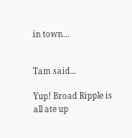in town…


Tam said...

Yup! Broad Ripple is all ate up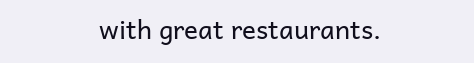with great restaurants.